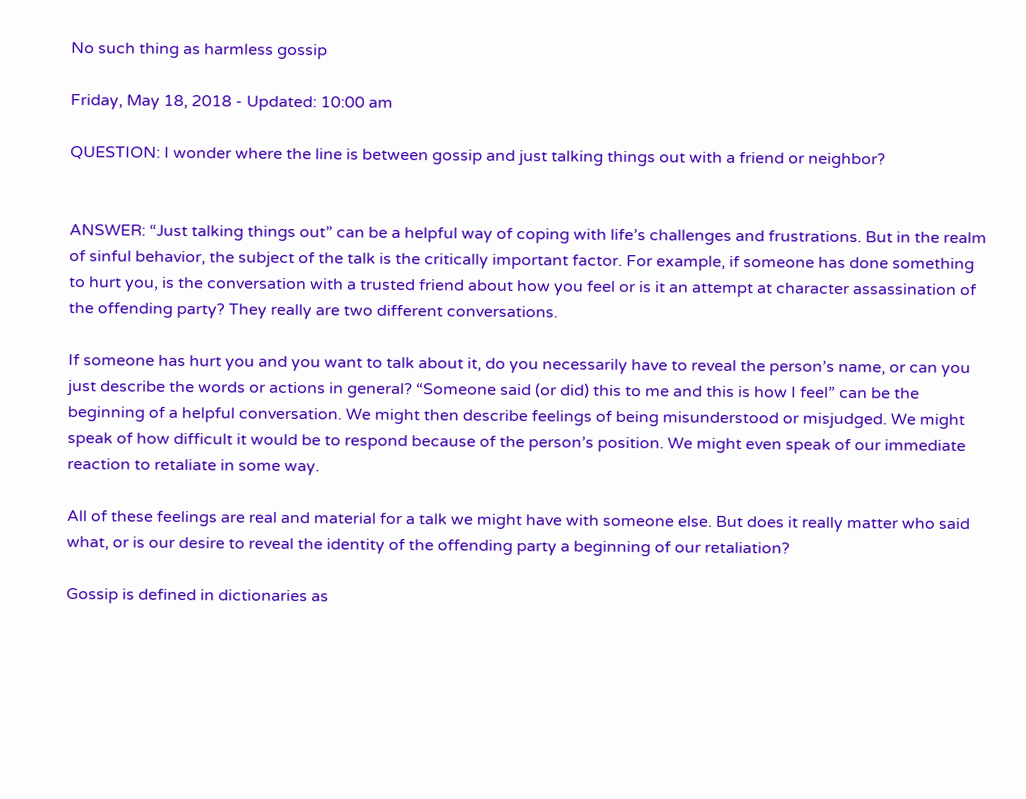No such thing as harmless gossip

Friday, May 18, 2018 - Updated: 10:00 am

QUESTION: I wonder where the line is between gossip and just talking things out with a friend or neighbor?


ANSWER: “Just talking things out” can be a helpful way of coping with life’s challenges and frustrations. But in the realm of sinful behavior, the subject of the talk is the critically important factor. For example, if someone has done something to hurt you, is the conversation with a trusted friend about how you feel or is it an attempt at character assassination of the offending party? They really are two different conversations.

If someone has hurt you and you want to talk about it, do you necessarily have to reveal the person’s name, or can you just describe the words or actions in general? “Someone said (or did) this to me and this is how I feel” can be the beginning of a helpful conversation. We might then describe feelings of being misunderstood or misjudged. We might speak of how difficult it would be to respond because of the person’s position. We might even speak of our immediate reaction to retaliate in some way.

All of these feelings are real and material for a talk we might have with someone else. But does it really matter who said what, or is our desire to reveal the identity of the offending party a beginning of our retaliation?

Gossip is defined in dictionaries as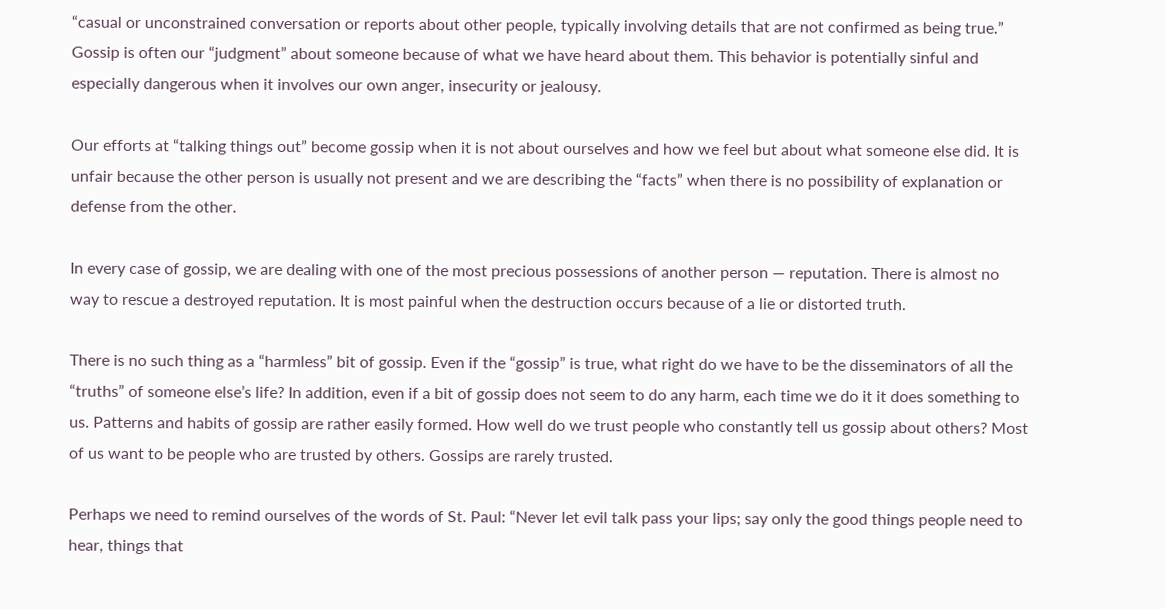“casual or unconstrained conversation or reports about other people, typically involving details that are not confirmed as being true.” Gossip is often our “judgment” about someone because of what we have heard about them. This behavior is potentially sinful and especially dangerous when it involves our own anger, insecurity or jealousy.

Our efforts at “talking things out” become gossip when it is not about ourselves and how we feel but about what someone else did. It is unfair because the other person is usually not present and we are describing the “facts” when there is no possibility of explanation or defense from the other.

In every case of gossip, we are dealing with one of the most precious possessions of another person — reputation. There is almost no way to rescue a destroyed reputation. It is most painful when the destruction occurs because of a lie or distorted truth.

There is no such thing as a “harmless” bit of gossip. Even if the “gossip” is true, what right do we have to be the disseminators of all the “truths” of someone else’s life? In addition, even if a bit of gossip does not seem to do any harm, each time we do it it does something to us. Patterns and habits of gossip are rather easily formed. How well do we trust people who constantly tell us gossip about others? Most of us want to be people who are trusted by others. Gossips are rarely trusted.

Perhaps we need to remind ourselves of the words of St. Paul: “Never let evil talk pass your lips; say only the good things people need to hear, things that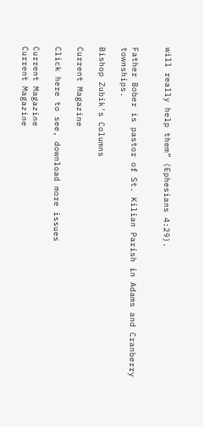will really help them” (Ephesians 4:29).


Father Bober is pastor of St. Kilian Parish in Adams and Cranberry townships.

Bishop Zubik's Columns

Current Magazine

Click here to see, download more issues

Current Magazine
Current Magazine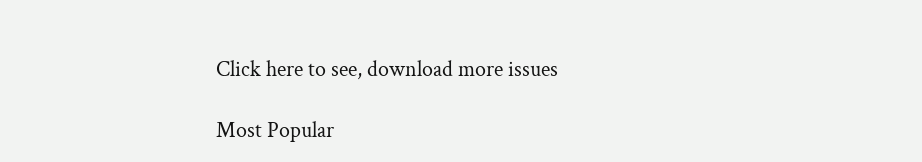Click here to see, download more issues

Most Popular